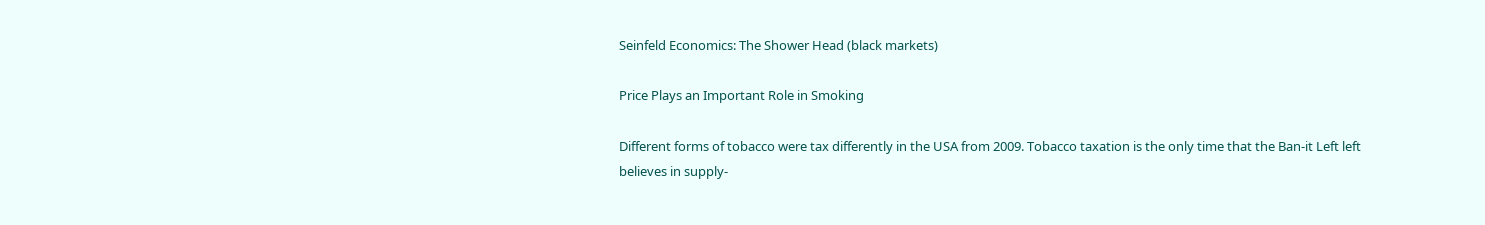Seinfeld Economics: The Shower Head (black markets)

Price Plays an Important Role in Smoking

Different forms of tobacco were tax differently in the USA from 2009. Tobacco taxation is the only time that the Ban-it Left left believes in supply-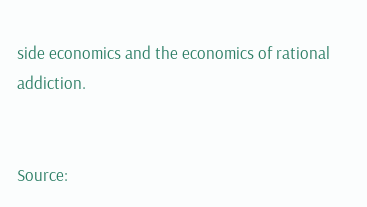side economics and the economics of rational addiction.


Source: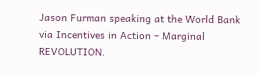Jason Furman speaking at the World Bank via Incentives in Action – Marginal REVOLUTION.